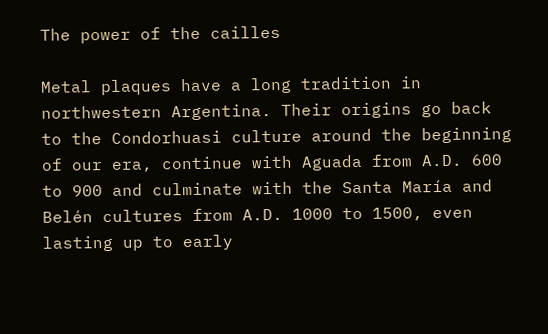The power of the cailles

Metal plaques have a long tradition in northwestern Argentina. Their origins go back to the Condorhuasi culture around the beginning of our era, continue with Aguada from A.D. 600 to 900 and culminate with the Santa María and Belén cultures from A.D. 1000 to 1500, even lasting up to early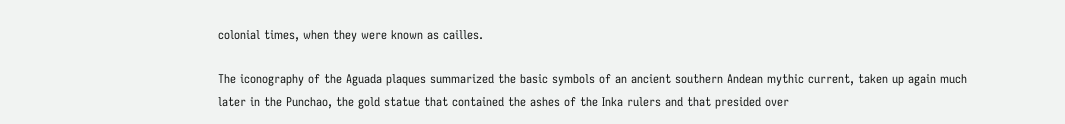colonial times, when they were known as cailles.

The iconography of the Aguada plaques summarized the basic symbols of an ancient southern Andean mythic current, taken up again much later in the Punchao, the gold statue that contained the ashes of the Inka rulers and that presided over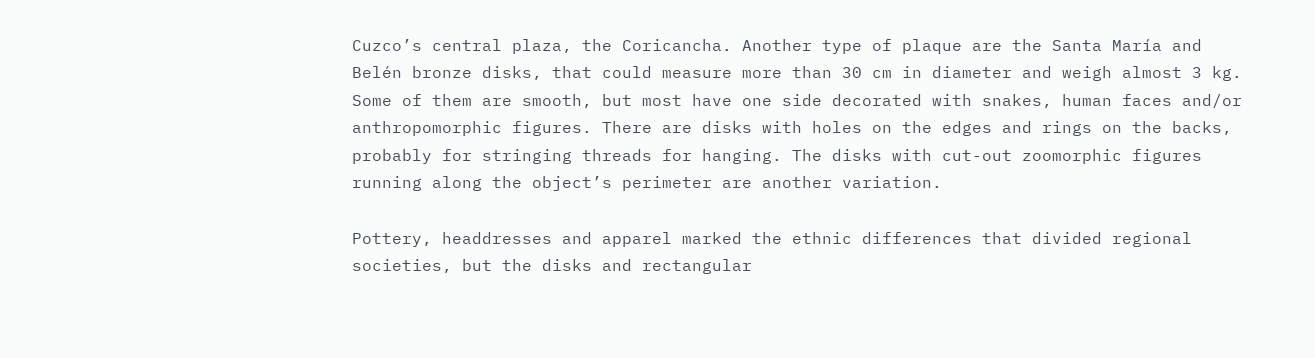Cuzco’s central plaza, the Coricancha. Another type of plaque are the Santa María and Belén bronze disks, that could measure more than 30 cm in diameter and weigh almost 3 kg. Some of them are smooth, but most have one side decorated with snakes, human faces and/or anthropomorphic figures. There are disks with holes on the edges and rings on the backs, probably for stringing threads for hanging. The disks with cut-out zoomorphic figures running along the object’s perimeter are another variation.

Pottery, headdresses and apparel marked the ethnic differences that divided regional societies, but the disks and rectangular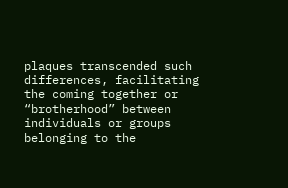plaques transcended such differences, facilitating the coming together or “brotherhood” between individuals or groups belonging to the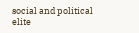social and political elite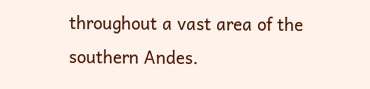throughout a vast area of the southern Andes.